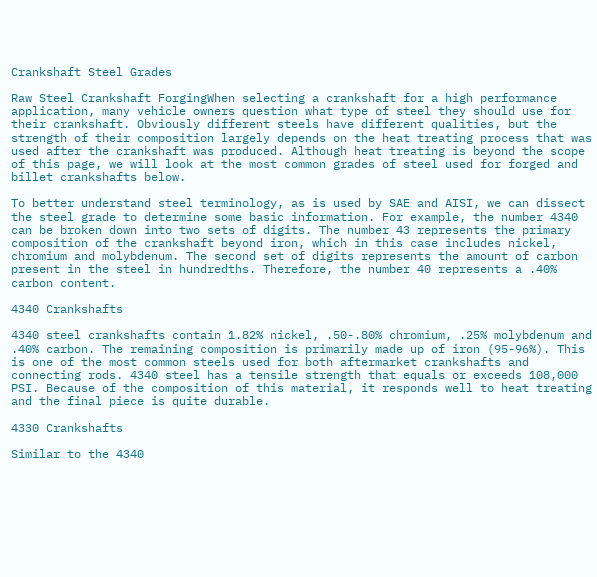Crankshaft Steel Grades

Raw Steel Crankshaft ForgingWhen selecting a crankshaft for a high performance application, many vehicle owners question what type of steel they should use for their crankshaft. Obviously different steels have different qualities, but the strength of their composition largely depends on the heat treating process that was used after the crankshaft was produced. Although heat treating is beyond the scope of this page, we will look at the most common grades of steel used for forged and billet crankshafts below.

To better understand steel terminology, as is used by SAE and AISI, we can dissect the steel grade to determine some basic information. For example, the number 4340 can be broken down into two sets of digits. The number 43 represents the primary composition of the crankshaft beyond iron, which in this case includes nickel, chromium and molybdenum. The second set of digits represents the amount of carbon present in the steel in hundredths. Therefore, the number 40 represents a .40% carbon content.

4340 Crankshafts

4340 steel crankshafts contain 1.82% nickel, .50-.80% chromium, .25% molybdenum and .40% carbon. The remaining composition is primarily made up of iron (95-96%). This is one of the most common steels used for both aftermarket crankshafts and connecting rods. 4340 steel has a tensile strength that equals or exceeds 108,000 PSI. Because of the composition of this material, it responds well to heat treating and the final piece is quite durable.

4330 Crankshafts

Similar to the 4340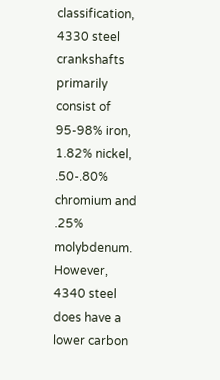classification, 4330 steel crankshafts primarily consist of 95-98% iron, 1.82% nickel, .50-.80% chromium and .25% molybdenum. However, 4340 steel does have a lower carbon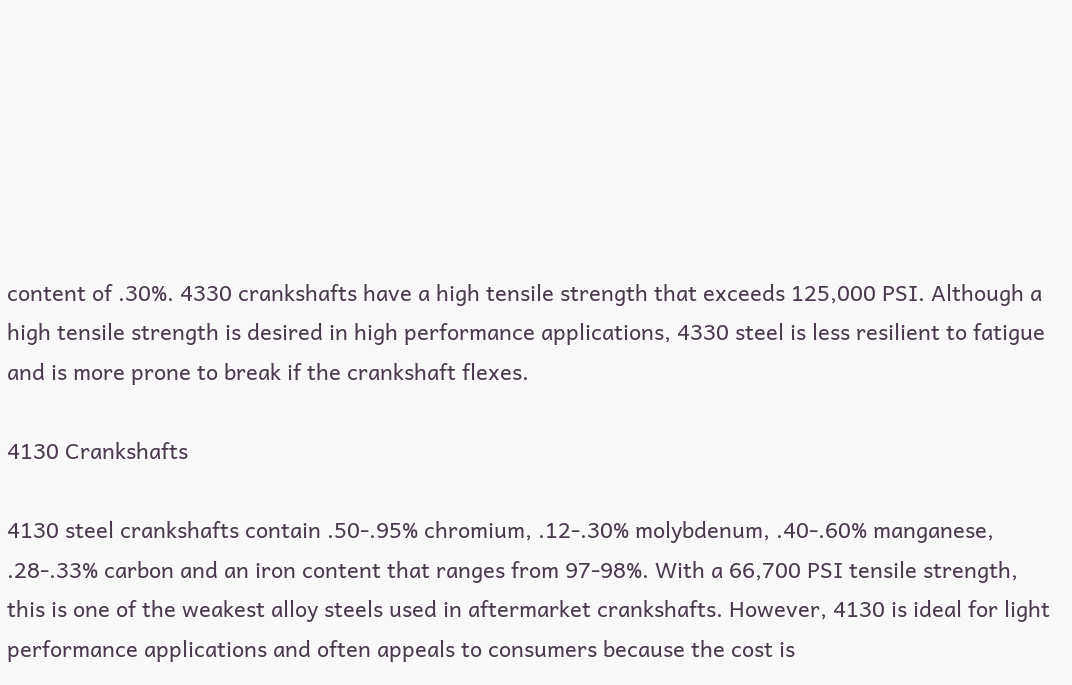content of .30%. 4330 crankshafts have a high tensile strength that exceeds 125,000 PSI. Although a high tensile strength is desired in high performance applications, 4330 steel is less resilient to fatigue and is more prone to break if the crankshaft flexes.

4130 Crankshafts

4130 steel crankshafts contain .50-.95% chromium, .12-.30% molybdenum, .40-.60% manganese, .28-.33% carbon and an iron content that ranges from 97-98%. With a 66,700 PSI tensile strength, this is one of the weakest alloy steels used in aftermarket crankshafts. However, 4130 is ideal for light performance applications and often appeals to consumers because the cost is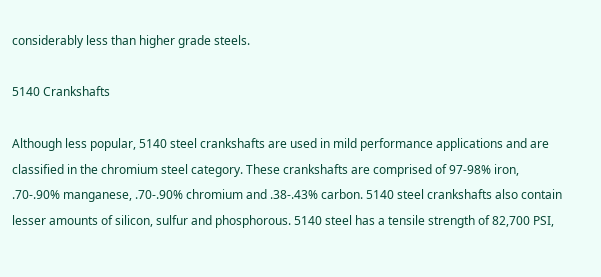considerably less than higher grade steels.

5140 Crankshafts

Although less popular, 5140 steel crankshafts are used in mild performance applications and are classified in the chromium steel category. These crankshafts are comprised of 97-98% iron, .70-.90% manganese, .70-.90% chromium and .38-.43% carbon. 5140 steel crankshafts also contain lesser amounts of silicon, sulfur and phosphorous. 5140 steel has a tensile strength of 82,700 PSI,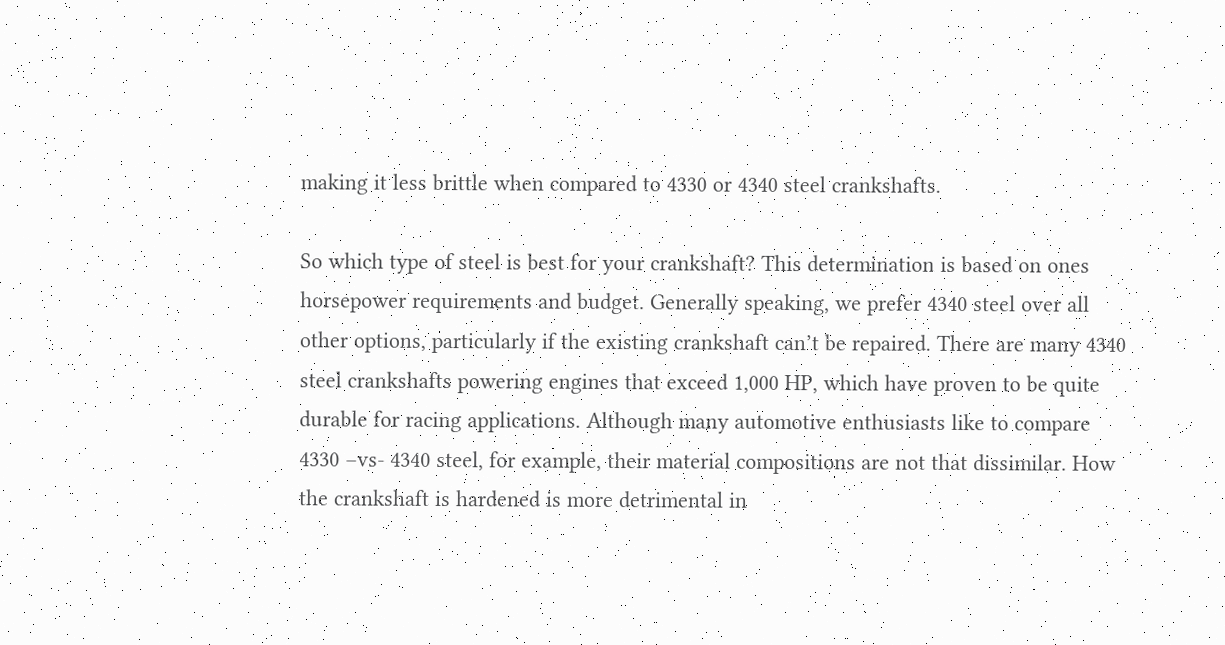making it less brittle when compared to 4330 or 4340 steel crankshafts.

So which type of steel is best for your crankshaft? This determination is based on ones horsepower requirements and budget. Generally speaking, we prefer 4340 steel over all other options, particularly if the existing crankshaft can’t be repaired. There are many 4340 steel crankshafts powering engines that exceed 1,000 HP, which have proven to be quite durable for racing applications. Although many automotive enthusiasts like to compare 4330 –vs- 4340 steel, for example, their material compositions are not that dissimilar. How the crankshaft is hardened is more detrimental in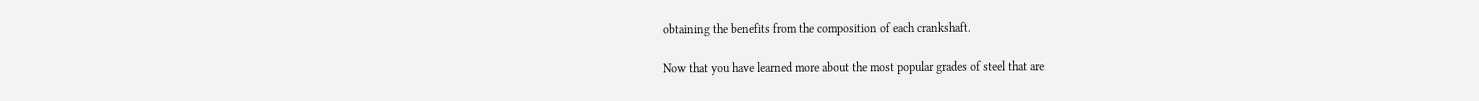obtaining the benefits from the composition of each crankshaft.

Now that you have learned more about the most popular grades of steel that are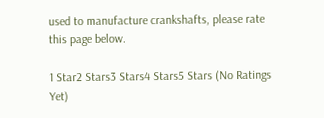used to manufacture crankshafts, please rate this page below.

1 Star2 Stars3 Stars4 Stars5 Stars (No Ratings Yet)